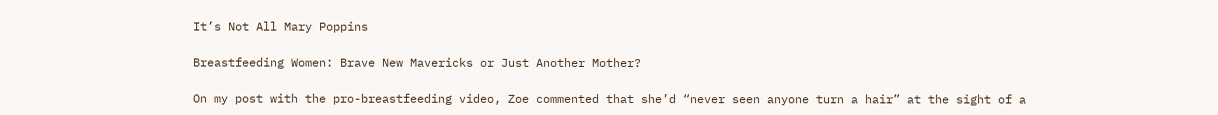It’s Not All Mary Poppins

Breastfeeding Women: Brave New Mavericks or Just Another Mother?

On my post with the pro-breastfeeding video, Zoe commented that she’d “never seen anyone turn a hair” at the sight of a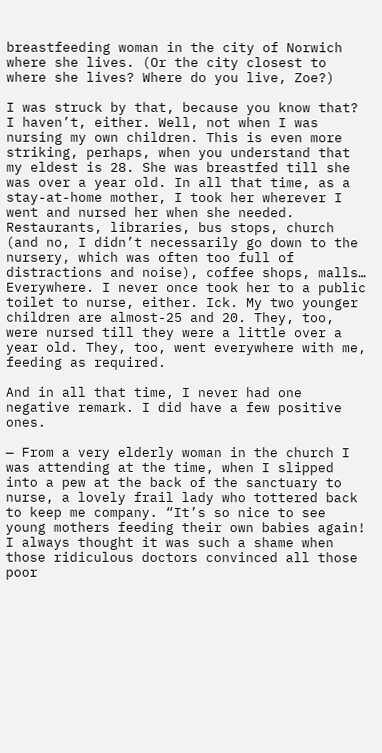breastfeeding woman in the city of Norwich where she lives. (Or the city closest to where she lives? Where do you live, Zoe?)

I was struck by that, because you know that? I haven’t, either. Well, not when I was nursing my own children. This is even more striking, perhaps, when you understand that my eldest is 28. She was breastfed till she was over a year old. In all that time, as a stay-at-home mother, I took her wherever I went and nursed her when she needed. Restaurants, libraries, bus stops, church (and no, I didn’t necessarily go down to the nursery, which was often too full of distractions and noise), coffee shops, malls… Everywhere. I never once took her to a public toilet to nurse, either. Ick. My two younger children are almost-25 and 20. They, too, were nursed till they were a little over a year old. They, too, went everywhere with me, feeding as required.

And in all that time, I never had one negative remark. I did have a few positive ones.

— From a very elderly woman in the church I was attending at the time, when I slipped into a pew at the back of the sanctuary to nurse, a lovely frail lady who tottered back to keep me company. “It’s so nice to see young mothers feeding their own babies again! I always thought it was such a shame when those ridiculous doctors convinced all those poor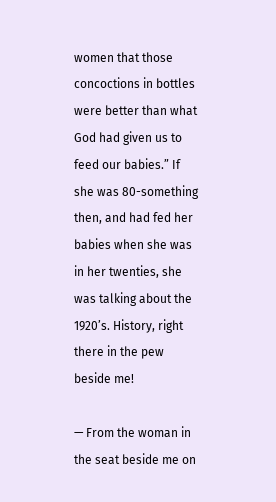women that those concoctions in bottles were better than what God had given us to feed our babies.” If she was 80-something then, and had fed her babies when she was in her twenties, she was talking about the 1920’s. History, right there in the pew beside me!

— From the woman in the seat beside me on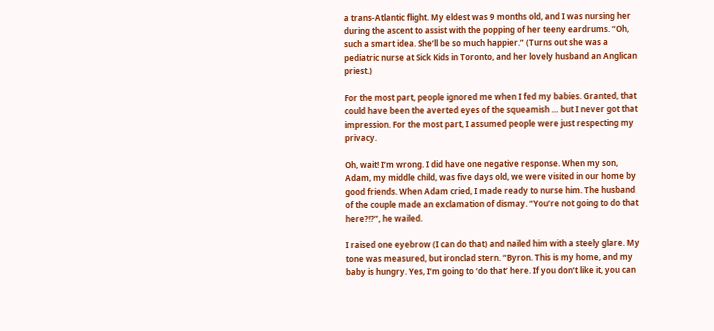a trans-Atlantic flight. My eldest was 9 months old, and I was nursing her during the ascent to assist with the popping of her teeny eardrums. “Oh, such a smart idea. She’ll be so much happier.” (Turns out she was a pediatric nurse at Sick Kids in Toronto, and her lovely husband an Anglican priest.)

For the most part, people ignored me when I fed my babies. Granted, that could have been the averted eyes of the squeamish … but I never got that impression. For the most part, I assumed people were just respecting my privacy.

Oh, wait! I’m wrong. I did have one negative response. When my son, Adam, my middle child, was five days old, we were visited in our home by good friends. When Adam cried, I made ready to nurse him. The husband of the couple made an exclamation of dismay. “You’re not going to do that here?!?”, he wailed.

I raised one eyebrow (I can do that) and nailed him with a steely glare. My tone was measured, but ironclad stern. “Byron. This is my home, and my baby is hungry. Yes, I’m going to ‘do that’ here. If you don’t like it, you can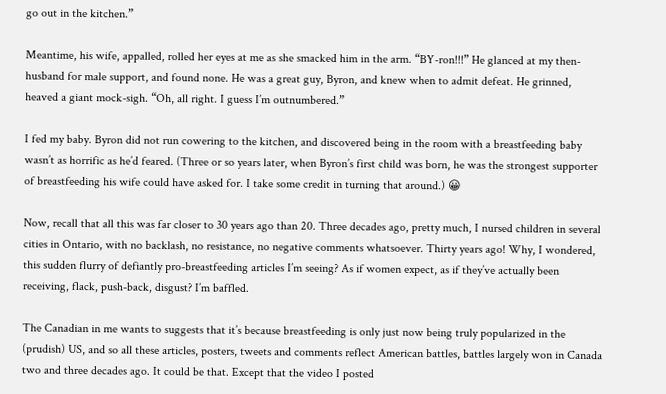go out in the kitchen.”

Meantime, his wife, appalled, rolled her eyes at me as she smacked him in the arm. “BY-ron!!!” He glanced at my then-husband for male support, and found none. He was a great guy, Byron, and knew when to admit defeat. He grinned, heaved a giant mock-sigh. “Oh, all right. I guess I’m outnumbered.”

I fed my baby. Byron did not run cowering to the kitchen, and discovered being in the room with a breastfeeding baby wasn’t as horrific as he’d feared. (Three or so years later, when Byron’s first child was born, he was the strongest supporter of breastfeeding his wife could have asked for. I take some credit in turning that around.) 😀

Now, recall that all this was far closer to 30 years ago than 20. Three decades ago, pretty much, I nursed children in several cities in Ontario, with no backlash, no resistance, no negative comments whatsoever. Thirty years ago! Why, I wondered, this sudden flurry of defiantly pro-breastfeeding articles I’m seeing? As if women expect, as if they’ve actually been receiving, flack, push-back, disgust? I’m baffled.

The Canadian in me wants to suggests that it’s because breastfeeding is only just now being truly popularized in the (prudish) US, and so all these articles, posters, tweets and comments reflect American battles, battles largely won in Canada two and three decades ago. It could be that. Except that the video I posted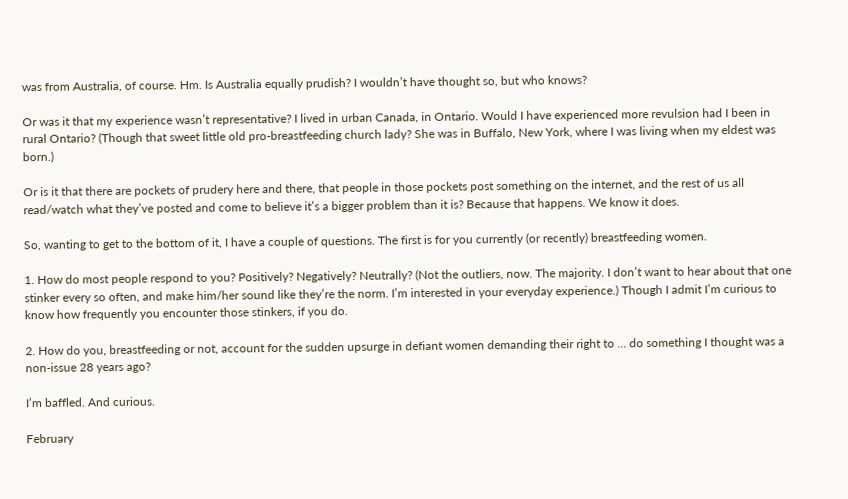was from Australia, of course. Hm. Is Australia equally prudish? I wouldn’t have thought so, but who knows?

Or was it that my experience wasn’t representative? I lived in urban Canada, in Ontario. Would I have experienced more revulsion had I been in rural Ontario? (Though that sweet little old pro-breastfeeding church lady? She was in Buffalo, New York, where I was living when my eldest was born.)

Or is it that there are pockets of prudery here and there, that people in those pockets post something on the internet, and the rest of us all read/watch what they’ve posted and come to believe it’s a bigger problem than it is? Because that happens. We know it does.

So, wanting to get to the bottom of it, I have a couple of questions. The first is for you currently (or recently) breastfeeding women.

1. How do most people respond to you? Positively? Negatively? Neutrally? (Not the outliers, now. The majority. I don’t want to hear about that one stinker every so often, and make him/her sound like they’re the norm. I’m interested in your everyday experience.) Though I admit I’m curious to know how frequently you encounter those stinkers, if you do.

2. How do you, breastfeeding or not, account for the sudden upsurge in defiant women demanding their right to … do something I thought was a non-issue 28 years ago?

I’m baffled. And curious.

February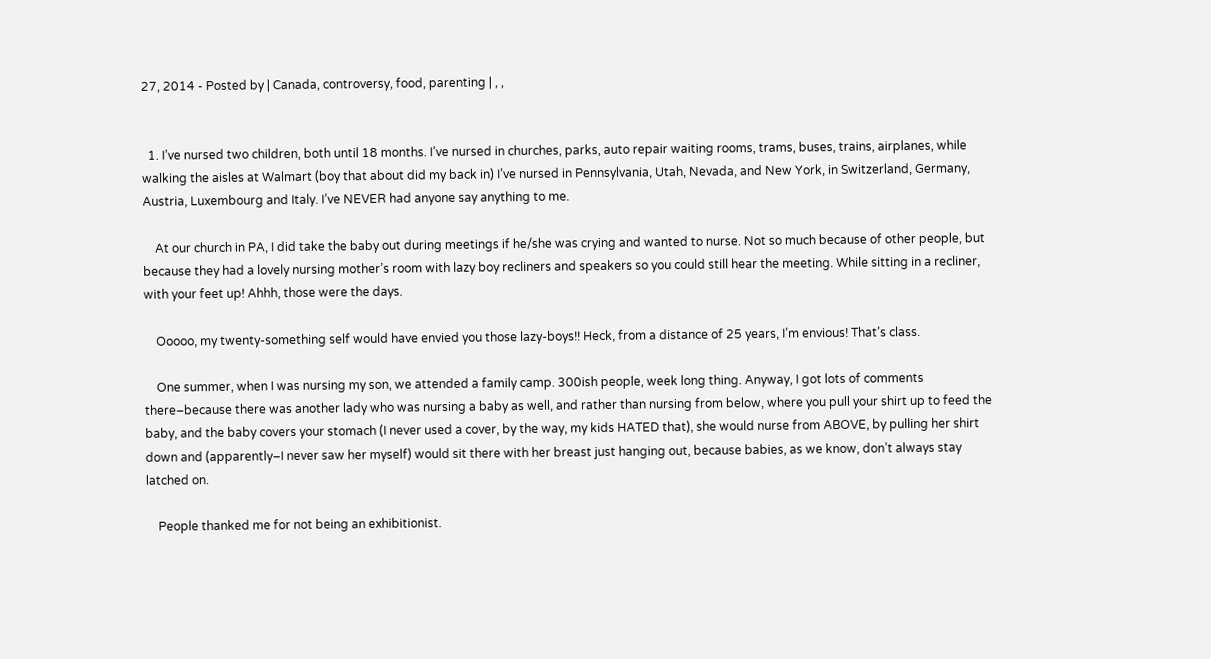27, 2014 - Posted by | Canada, controversy, food, parenting | , ,


  1. I’ve nursed two children, both until 18 months. I’ve nursed in churches, parks, auto repair waiting rooms, trams, buses, trains, airplanes, while walking the aisles at Walmart (boy that about did my back in) I’ve nursed in Pennsylvania, Utah, Nevada, and New York, in Switzerland, Germany, Austria, Luxembourg and Italy. I’ve NEVER had anyone say anything to me.

    At our church in PA, I did take the baby out during meetings if he/she was crying and wanted to nurse. Not so much because of other people, but because they had a lovely nursing mother’s room with lazy boy recliners and speakers so you could still hear the meeting. While sitting in a recliner, with your feet up! Ahhh, those were the days.

    Ooooo, my twenty-something self would have envied you those lazy-boys!! Heck, from a distance of 25 years, I’m envious! That’s class.

    One summer, when I was nursing my son, we attended a family camp. 300ish people, week long thing. Anyway, I got lots of comments there–because there was another lady who was nursing a baby as well, and rather than nursing from below, where you pull your shirt up to feed the baby, and the baby covers your stomach (I never used a cover, by the way, my kids HATED that), she would nurse from ABOVE, by pulling her shirt down and (apparently–I never saw her myself) would sit there with her breast just hanging out, because babies, as we know, don’t always stay latched on.

    People thanked me for not being an exhibitionist.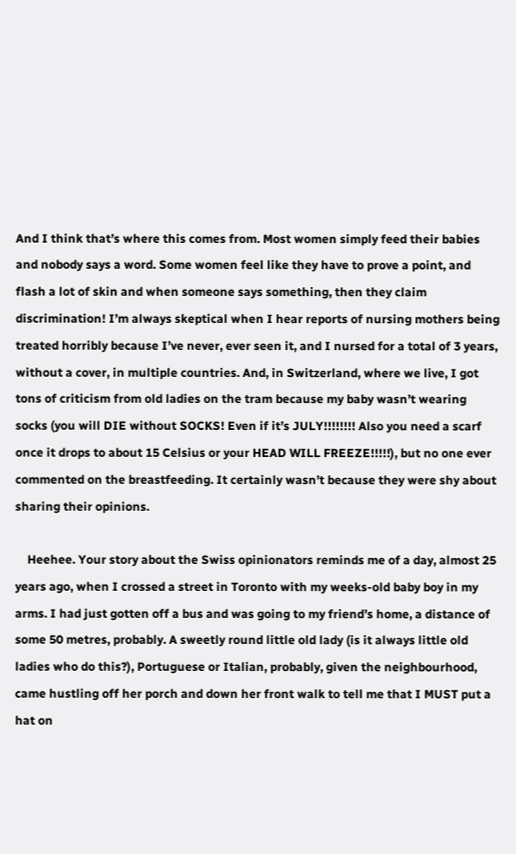And I think that’s where this comes from. Most women simply feed their babies and nobody says a word. Some women feel like they have to prove a point, and flash a lot of skin and when someone says something, then they claim discrimination! I’m always skeptical when I hear reports of nursing mothers being treated horribly because I’ve never, ever seen it, and I nursed for a total of 3 years, without a cover, in multiple countries. And, in Switzerland, where we live, I got tons of criticism from old ladies on the tram because my baby wasn’t wearing socks (you will DIE without SOCKS! Even if it’s JULY!!!!!!!! Also you need a scarf once it drops to about 15 Celsius or your HEAD WILL FREEZE!!!!!), but no one ever commented on the breastfeeding. It certainly wasn’t because they were shy about sharing their opinions.

    Heehee. Your story about the Swiss opinionators reminds me of a day, almost 25 years ago, when I crossed a street in Toronto with my weeks-old baby boy in my arms. I had just gotten off a bus and was going to my friend’s home, a distance of some 50 metres, probably. A sweetly round little old lady (is it always little old ladies who do this?), Portuguese or Italian, probably, given the neighbourhood, came hustling off her porch and down her front walk to tell me that I MUST put a hat on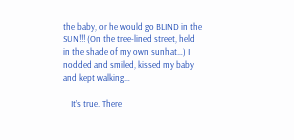the baby, or he would go BLIND in the SUN!!! (On the tree-lined street, held in the shade of my own sunhat…) I nodded and smiled, kissed my baby and kept walking…

    It’s true. There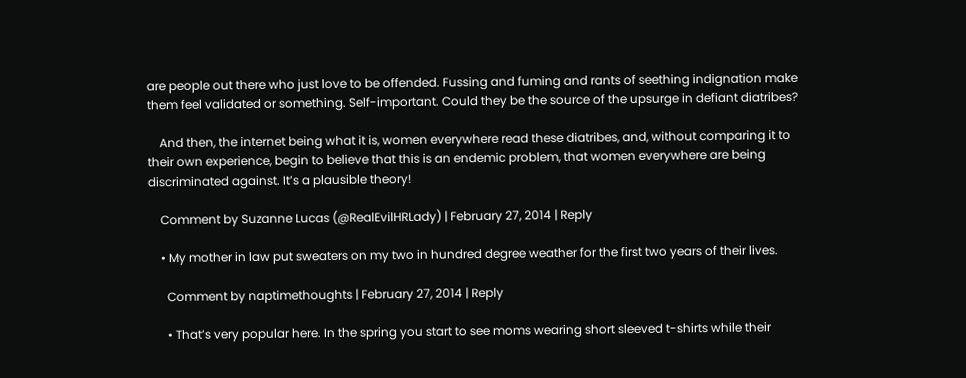are people out there who just love to be offended. Fussing and fuming and rants of seething indignation make them feel validated or something. Self-important. Could they be the source of the upsurge in defiant diatribes?

    And then, the internet being what it is, women everywhere read these diatribes, and, without comparing it to their own experience, begin to believe that this is an endemic problem, that women everywhere are being discriminated against. It’s a plausible theory!

    Comment by Suzanne Lucas (@RealEvilHRLady) | February 27, 2014 | Reply

    • My mother in law put sweaters on my two in hundred degree weather for the first two years of their lives.

      Comment by naptimethoughts | February 27, 2014 | Reply

      • That’s very popular here. In the spring you start to see moms wearing short sleeved t-shirts while their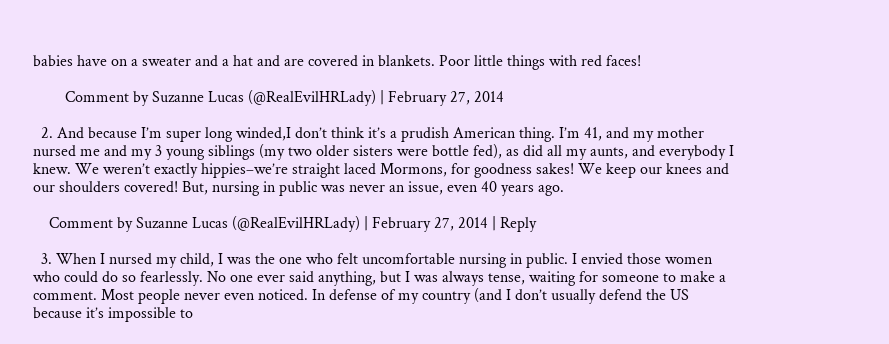babies have on a sweater and a hat and are covered in blankets. Poor little things with red faces!

        Comment by Suzanne Lucas (@RealEvilHRLady) | February 27, 2014

  2. And because I’m super long winded,I don’t think it’s a prudish American thing. I’m 41, and my mother nursed me and my 3 young siblings (my two older sisters were bottle fed), as did all my aunts, and everybody I knew. We weren’t exactly hippies–we’re straight laced Mormons, for goodness sakes! We keep our knees and our shoulders covered! But, nursing in public was never an issue, even 40 years ago.

    Comment by Suzanne Lucas (@RealEvilHRLady) | February 27, 2014 | Reply

  3. When I nursed my child, I was the one who felt uncomfortable nursing in public. I envied those women who could do so fearlessly. No one ever said anything, but I was always tense, waiting for someone to make a comment. Most people never even noticed. In defense of my country (and I don’t usually defend the US because it’s impossible to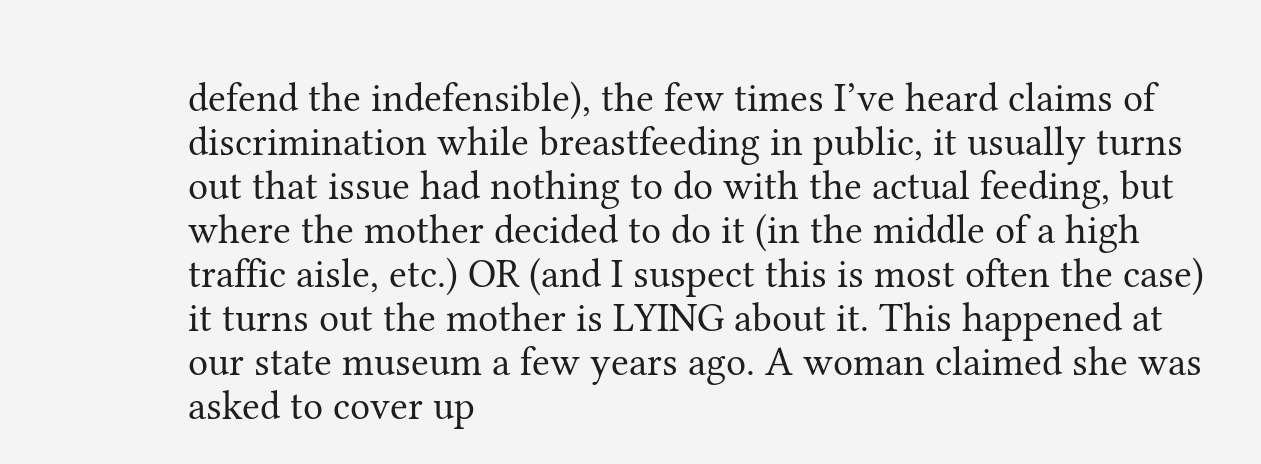defend the indefensible), the few times I’ve heard claims of discrimination while breastfeeding in public, it usually turns out that issue had nothing to do with the actual feeding, but where the mother decided to do it (in the middle of a high traffic aisle, etc.) OR (and I suspect this is most often the case) it turns out the mother is LYING about it. This happened at our state museum a few years ago. A woman claimed she was asked to cover up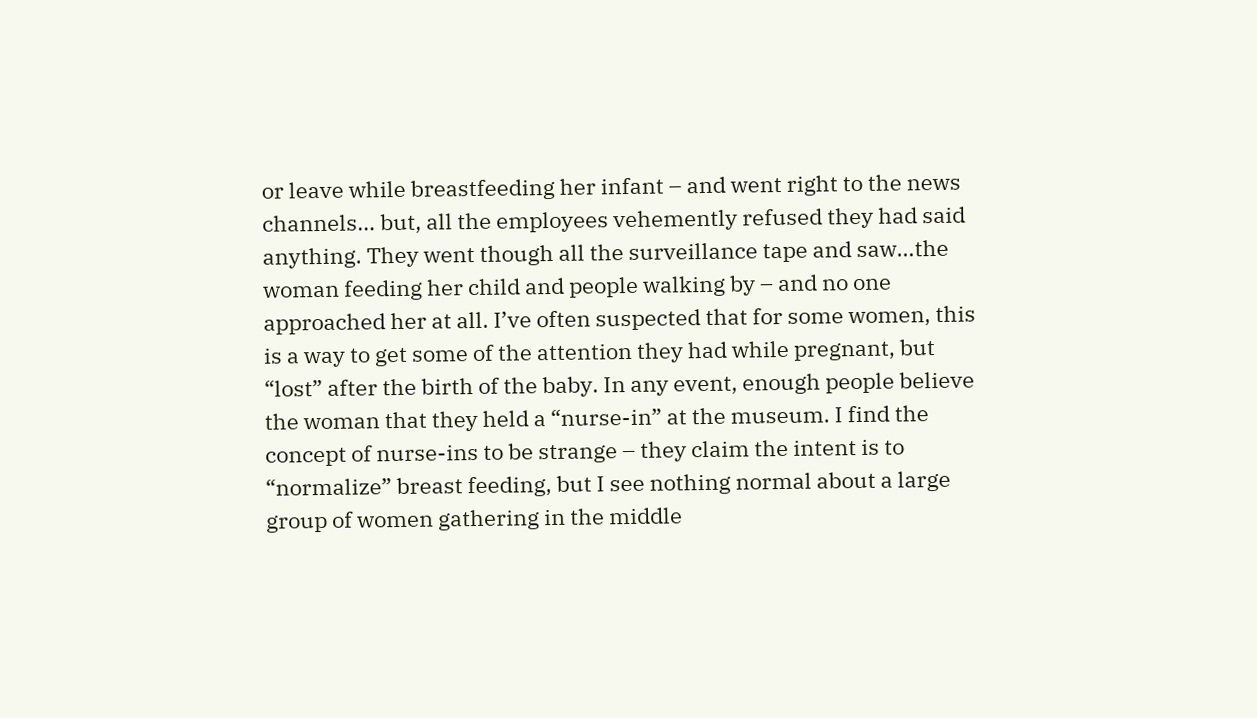or leave while breastfeeding her infant – and went right to the news channels… but, all the employees vehemently refused they had said anything. They went though all the surveillance tape and saw…the woman feeding her child and people walking by – and no one approached her at all. I’ve often suspected that for some women, this is a way to get some of the attention they had while pregnant, but “lost” after the birth of the baby. In any event, enough people believe the woman that they held a “nurse-in” at the museum. I find the concept of nurse-ins to be strange – they claim the intent is to “normalize” breast feeding, but I see nothing normal about a large group of women gathering in the middle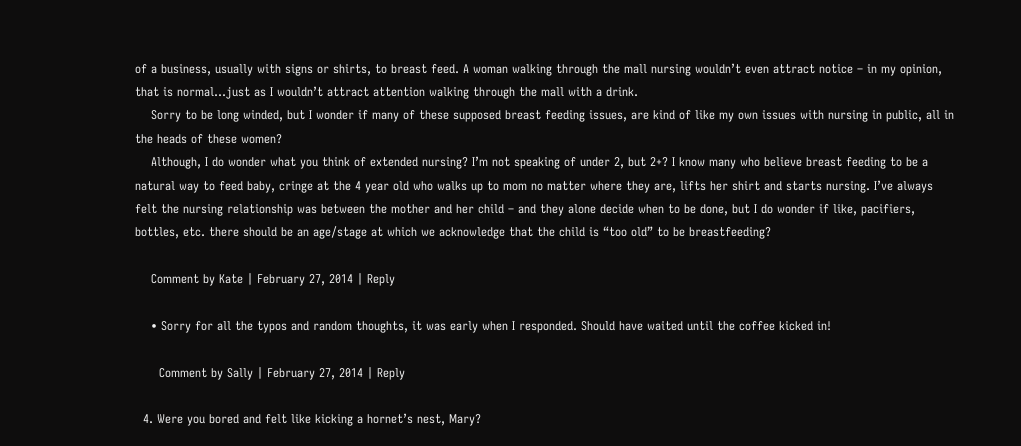of a business, usually with signs or shirts, to breast feed. A woman walking through the mall nursing wouldn’t even attract notice – in my opinion, that is normal…just as I wouldn’t attract attention walking through the mall with a drink.
    Sorry to be long winded, but I wonder if many of these supposed breast feeding issues, are kind of like my own issues with nursing in public, all in the heads of these women?
    Although, I do wonder what you think of extended nursing? I’m not speaking of under 2, but 2+? I know many who believe breast feeding to be a natural way to feed baby, cringe at the 4 year old who walks up to mom no matter where they are, lifts her shirt and starts nursing. I’ve always felt the nursing relationship was between the mother and her child – and they alone decide when to be done, but I do wonder if like, pacifiers, bottles, etc. there should be an age/stage at which we acknowledge that the child is “too old” to be breastfeeding?

    Comment by Kate | February 27, 2014 | Reply

    • Sorry for all the typos and random thoughts, it was early when I responded. Should have waited until the coffee kicked in!

      Comment by Sally | February 27, 2014 | Reply

  4. Were you bored and felt like kicking a hornet’s nest, Mary?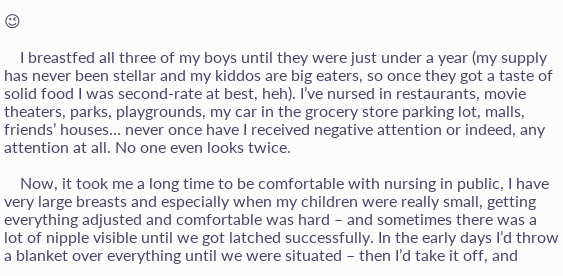😉

    I breastfed all three of my boys until they were just under a year (my supply has never been stellar and my kiddos are big eaters, so once they got a taste of solid food I was second-rate at best, heh). I’ve nursed in restaurants, movie theaters, parks, playgrounds, my car in the grocery store parking lot, malls, friends’ houses… never once have I received negative attention or indeed, any attention at all. No one even looks twice.

    Now, it took me a long time to be comfortable with nursing in public, I have very large breasts and especially when my children were really small, getting everything adjusted and comfortable was hard – and sometimes there was a lot of nipple visible until we got latched successfully. In the early days I’d throw a blanket over everything until we were situated – then I’d take it off, and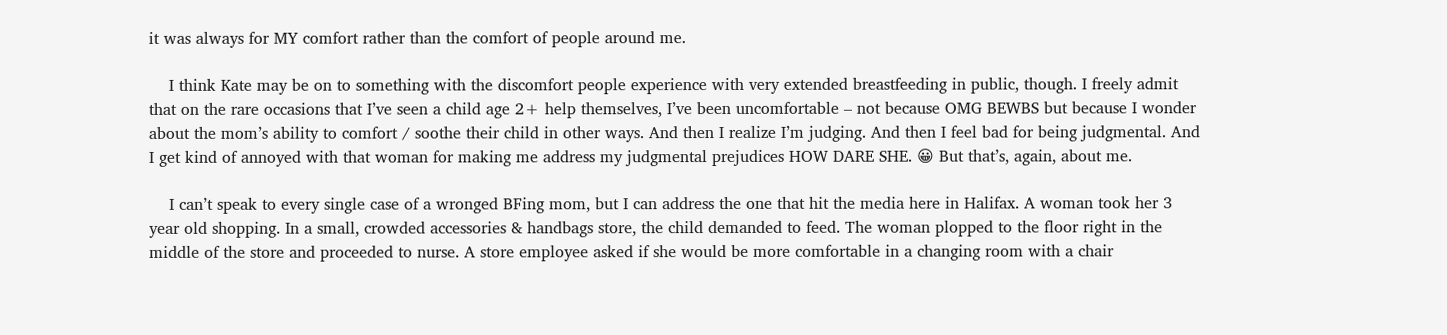it was always for MY comfort rather than the comfort of people around me.

    I think Kate may be on to something with the discomfort people experience with very extended breastfeeding in public, though. I freely admit that on the rare occasions that I’ve seen a child age 2+ help themselves, I’ve been uncomfortable – not because OMG BEWBS but because I wonder about the mom’s ability to comfort / soothe their child in other ways. And then I realize I’m judging. And then I feel bad for being judgmental. And I get kind of annoyed with that woman for making me address my judgmental prejudices HOW DARE SHE. 😀 But that’s, again, about me.

    I can’t speak to every single case of a wronged BFing mom, but I can address the one that hit the media here in Halifax. A woman took her 3 year old shopping. In a small, crowded accessories & handbags store, the child demanded to feed. The woman plopped to the floor right in the middle of the store and proceeded to nurse. A store employee asked if she would be more comfortable in a changing room with a chair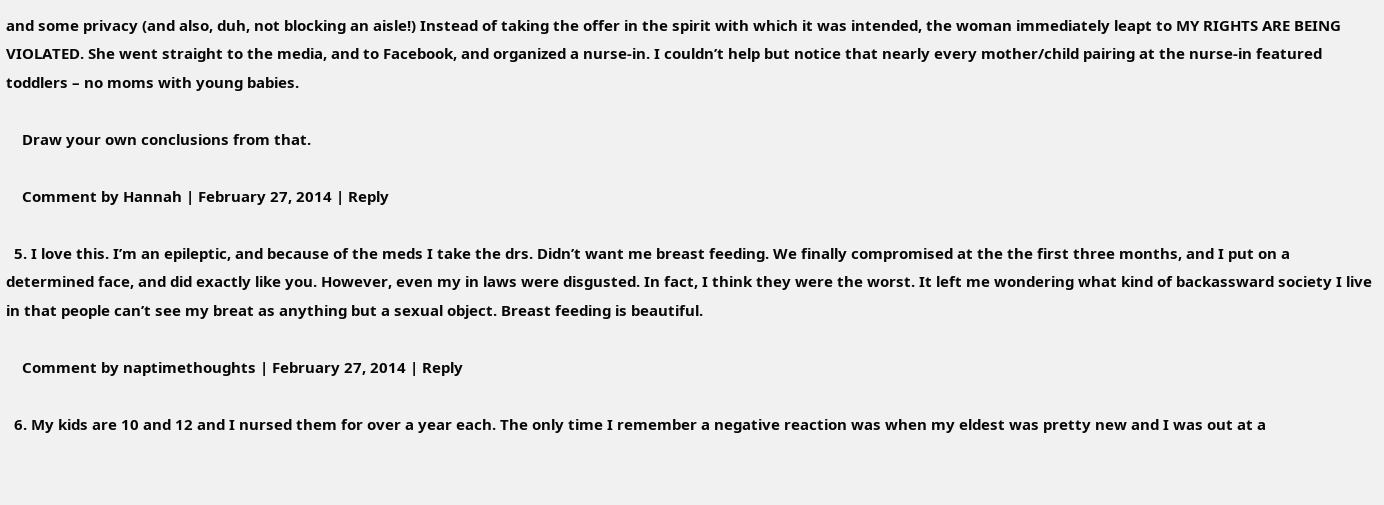and some privacy (and also, duh, not blocking an aisle!) Instead of taking the offer in the spirit with which it was intended, the woman immediately leapt to MY RIGHTS ARE BEING VIOLATED. She went straight to the media, and to Facebook, and organized a nurse-in. I couldn’t help but notice that nearly every mother/child pairing at the nurse-in featured toddlers – no moms with young babies.

    Draw your own conclusions from that.

    Comment by Hannah | February 27, 2014 | Reply

  5. I love this. I’m an epileptic, and because of the meds I take the drs. Didn’t want me breast feeding. We finally compromised at the the first three months, and I put on a determined face, and did exactly like you. However, even my in laws were disgusted. In fact, I think they were the worst. It left me wondering what kind of backassward society I live in that people can’t see my breat as anything but a sexual object. Breast feeding is beautiful.

    Comment by naptimethoughts | February 27, 2014 | Reply

  6. My kids are 10 and 12 and I nursed them for over a year each. The only time I remember a negative reaction was when my eldest was pretty new and I was out at a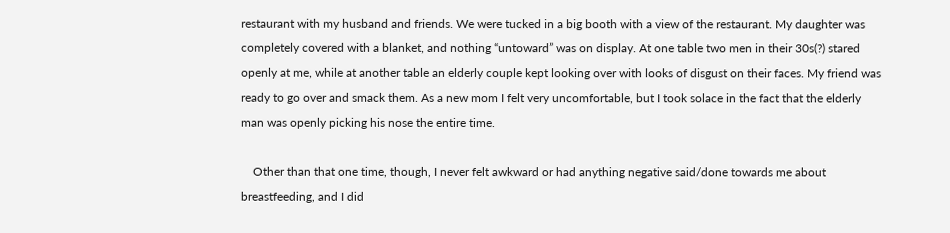restaurant with my husband and friends. We were tucked in a big booth with a view of the restaurant. My daughter was completely covered with a blanket, and nothing “untoward” was on display. At one table two men in their 30s(?) stared openly at me, while at another table an elderly couple kept looking over with looks of disgust on their faces. My friend was ready to go over and smack them. As a new mom I felt very uncomfortable, but I took solace in the fact that the elderly man was openly picking his nose the entire time.

    Other than that one time, though, I never felt awkward or had anything negative said/done towards me about breastfeeding, and I did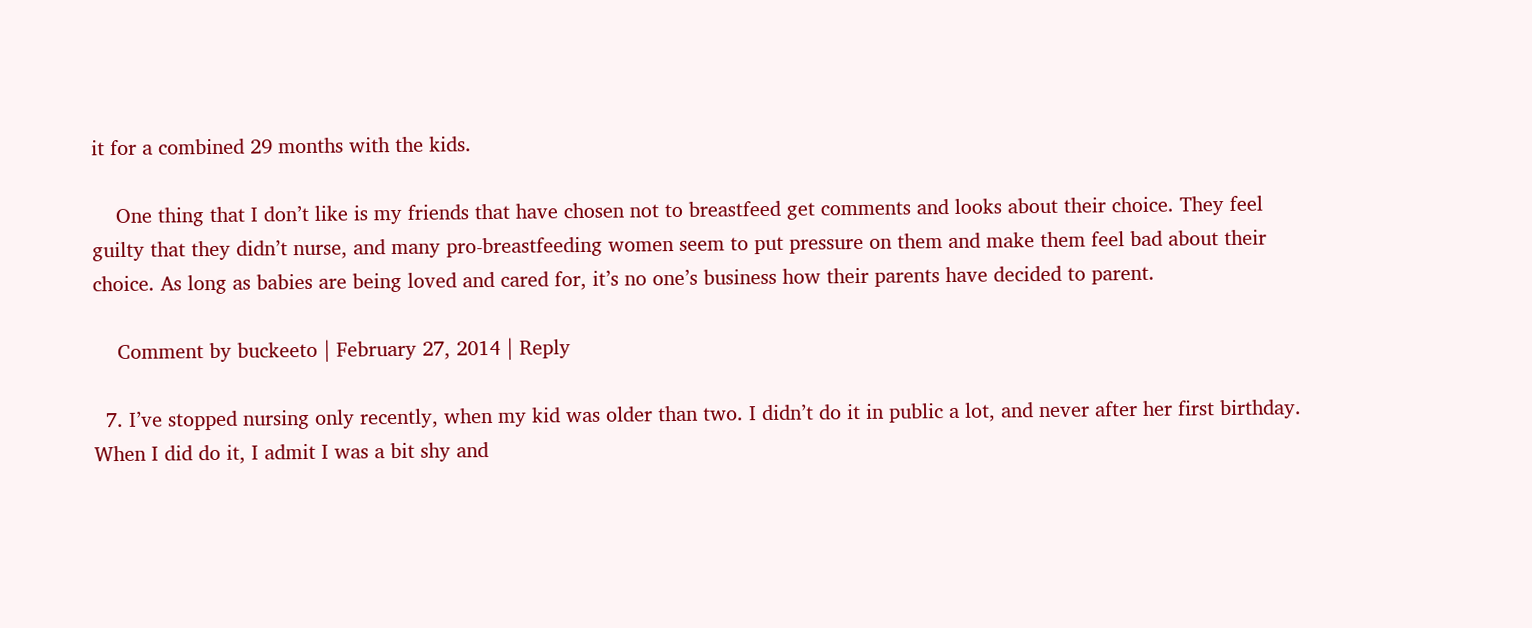it for a combined 29 months with the kids.

    One thing that I don’t like is my friends that have chosen not to breastfeed get comments and looks about their choice. They feel guilty that they didn’t nurse, and many pro-breastfeeding women seem to put pressure on them and make them feel bad about their choice. As long as babies are being loved and cared for, it’s no one’s business how their parents have decided to parent.

    Comment by buckeeto | February 27, 2014 | Reply

  7. I’ve stopped nursing only recently, when my kid was older than two. I didn’t do it in public a lot, and never after her first birthday. When I did do it, I admit I was a bit shy and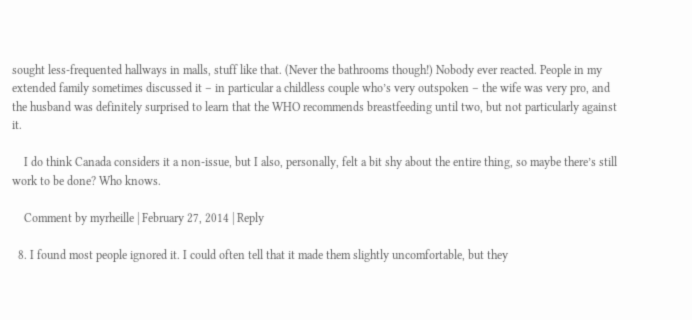sought less-frequented hallways in malls, stuff like that. (Never the bathrooms though!) Nobody ever reacted. People in my extended family sometimes discussed it – in particular a childless couple who’s very outspoken – the wife was very pro, and the husband was definitely surprised to learn that the WHO recommends breastfeeding until two, but not particularly against it.

    I do think Canada considers it a non-issue, but I also, personally, felt a bit shy about the entire thing, so maybe there’s still work to be done? Who knows.

    Comment by myrheille | February 27, 2014 | Reply

  8. I found most people ignored it. I could often tell that it made them slightly uncomfortable, but they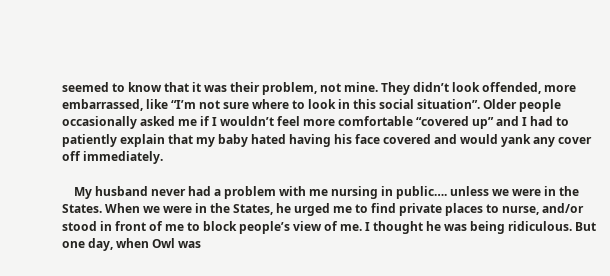seemed to know that it was their problem, not mine. They didn’t look offended, more embarrassed, like “I’m not sure where to look in this social situation”. Older people occasionally asked me if I wouldn’t feel more comfortable “covered up” and I had to patiently explain that my baby hated having his face covered and would yank any cover off immediately.

    My husband never had a problem with me nursing in public…. unless we were in the States. When we were in the States, he urged me to find private places to nurse, and/or stood in front of me to block people’s view of me. I thought he was being ridiculous. But one day, when Owl was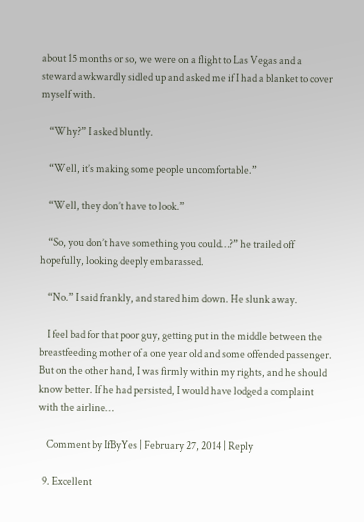about 15 months or so, we were on a flight to Las Vegas and a steward awkwardly sidled up and asked me if I had a blanket to cover myself with.

    “Why?” I asked bluntly.

    “Well, it’s making some people uncomfortable.”

    “Well, they don’t have to look.”

    “So, you don’t have something you could…?” he trailed off hopefully, looking deeply embarassed.

    “No.” I said frankly, and stared him down. He slunk away.

    I feel bad for that poor guy, getting put in the middle between the breastfeeding mother of a one year old and some offended passenger. But on the other hand, I was firmly within my rights, and he should know better. If he had persisted, I would have lodged a complaint with the airline…

    Comment by IfByYes | February 27, 2014 | Reply

  9. Excellent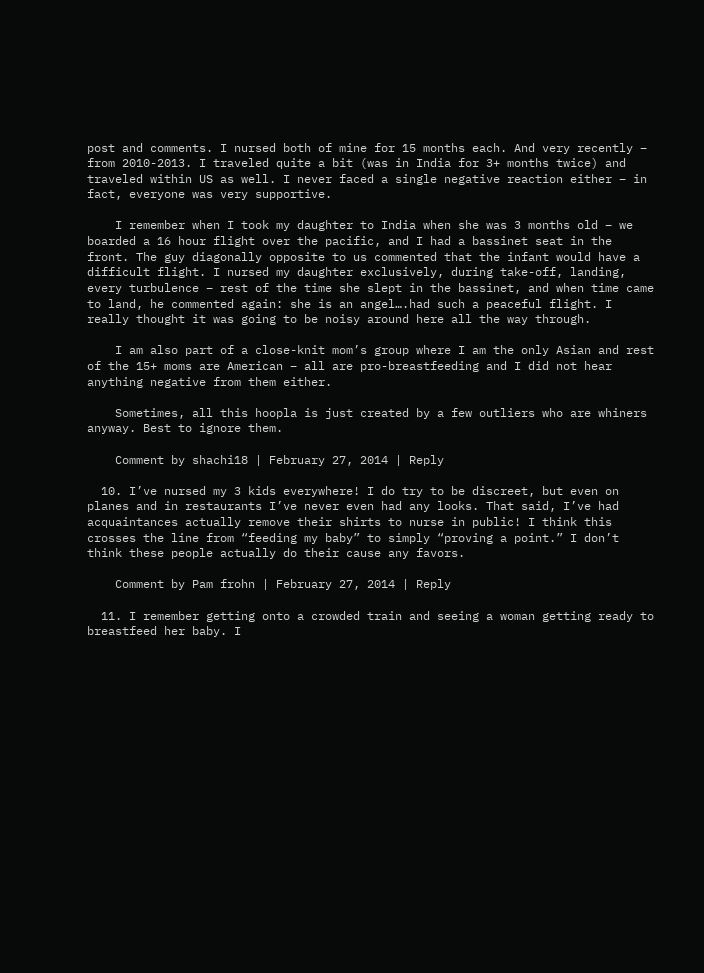post and comments. I nursed both of mine for 15 months each. And very recently – from 2010-2013. I traveled quite a bit (was in India for 3+ months twice) and traveled within US as well. I never faced a single negative reaction either – in fact, everyone was very supportive.

    I remember when I took my daughter to India when she was 3 months old – we boarded a 16 hour flight over the pacific, and I had a bassinet seat in the front. The guy diagonally opposite to us commented that the infant would have a difficult flight. I nursed my daughter exclusively, during take-off, landing, every turbulence – rest of the time she slept in the bassinet, and when time came to land, he commented again: she is an angel….had such a peaceful flight. I really thought it was going to be noisy around here all the way through.

    I am also part of a close-knit mom’s group where I am the only Asian and rest of the 15+ moms are American – all are pro-breastfeeding and I did not hear anything negative from them either.

    Sometimes, all this hoopla is just created by a few outliers who are whiners anyway. Best to ignore them.

    Comment by shachi18 | February 27, 2014 | Reply

  10. I’ve nursed my 3 kids everywhere! I do try to be discreet, but even on planes and in restaurants I’ve never even had any looks. That said, I’ve had acquaintances actually remove their shirts to nurse in public! I think this crosses the line from “feeding my baby” to simply “proving a point.” I don’t think these people actually do their cause any favors.

    Comment by Pam frohn | February 27, 2014 | Reply

  11. I remember getting onto a crowded train and seeing a woman getting ready to breastfeed her baby. I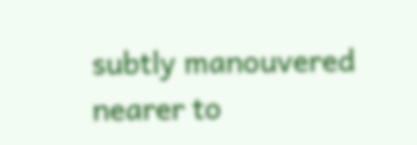subtly manouvered nearer to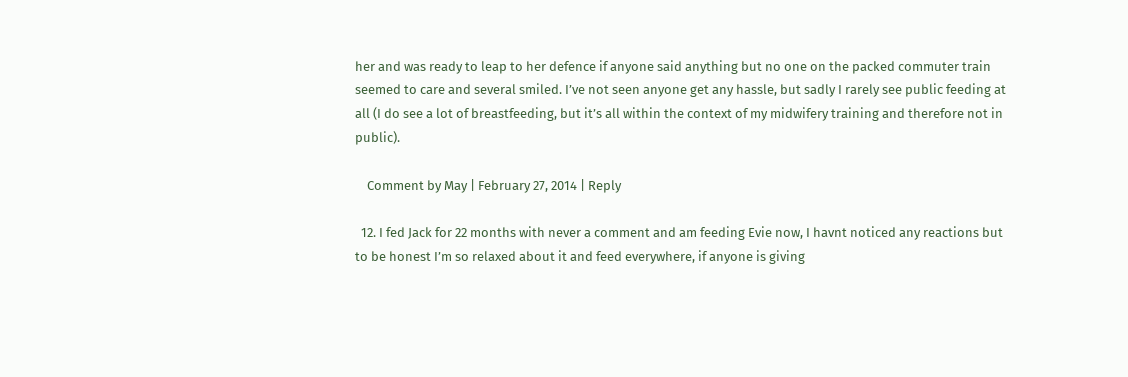her and was ready to leap to her defence if anyone said anything but no one on the packed commuter train seemed to care and several smiled. I’ve not seen anyone get any hassle, but sadly I rarely see public feeding at all (I do see a lot of breastfeeding, but it’s all within the context of my midwifery training and therefore not in public).

    Comment by May | February 27, 2014 | Reply

  12. I fed Jack for 22 months with never a comment and am feeding Evie now, I havnt noticed any reactions but to be honest I’m so relaxed about it and feed everywhere, if anyone is giving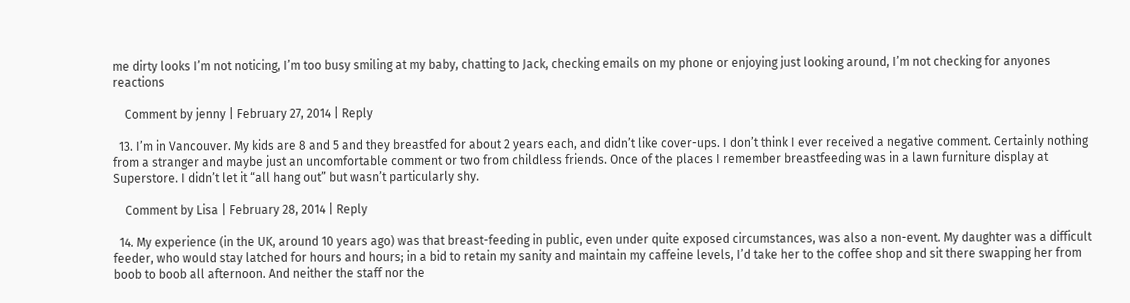me dirty looks I’m not noticing, I’m too busy smiling at my baby, chatting to Jack, checking emails on my phone or enjoying just looking around, I’m not checking for anyones reactions

    Comment by jenny | February 27, 2014 | Reply

  13. I’m in Vancouver. My kids are 8 and 5 and they breastfed for about 2 years each, and didn’t like cover-ups. I don’t think I ever received a negative comment. Certainly nothing from a stranger and maybe just an uncomfortable comment or two from childless friends. Once of the places I remember breastfeeding was in a lawn furniture display at Superstore. I didn’t let it “all hang out” but wasn’t particularly shy.

    Comment by Lisa | February 28, 2014 | Reply

  14. My experience (in the UK, around 10 years ago) was that breast-feeding in public, even under quite exposed circumstances, was also a non-event. My daughter was a difficult feeder, who would stay latched for hours and hours; in a bid to retain my sanity and maintain my caffeine levels, I’d take her to the coffee shop and sit there swapping her from boob to boob all afternoon. And neither the staff nor the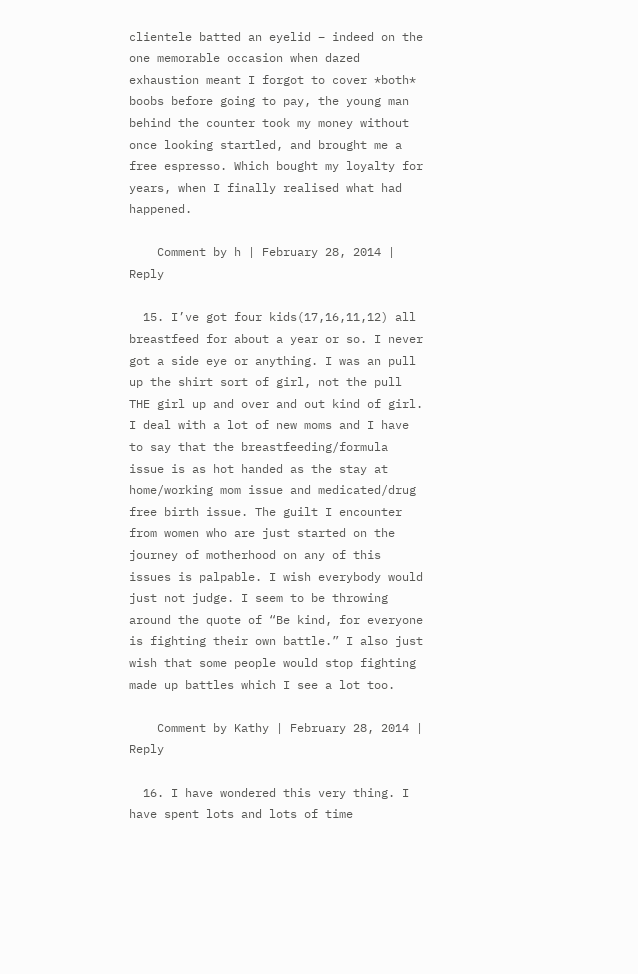clientele batted an eyelid – indeed on the one memorable occasion when dazed exhaustion meant I forgot to cover *both* boobs before going to pay, the young man behind the counter took my money without once looking startled, and brought me a free espresso. Which bought my loyalty for years, when I finally realised what had happened.

    Comment by h | February 28, 2014 | Reply

  15. I’ve got four kids(17,16,11,12) all breastfeed for about a year or so. I never got a side eye or anything. I was an pull up the shirt sort of girl, not the pull THE girl up and over and out kind of girl. I deal with a lot of new moms and I have to say that the breastfeeding/formula issue is as hot handed as the stay at home/working mom issue and medicated/drug free birth issue. The guilt I encounter from women who are just started on the journey of motherhood on any of this issues is palpable. I wish everybody would just not judge. I seem to be throwing around the quote of “Be kind, for everyone is fighting their own battle.” I also just wish that some people would stop fighting made up battles which I see a lot too.

    Comment by Kathy | February 28, 2014 | Reply

  16. I have wondered this very thing. I have spent lots and lots of time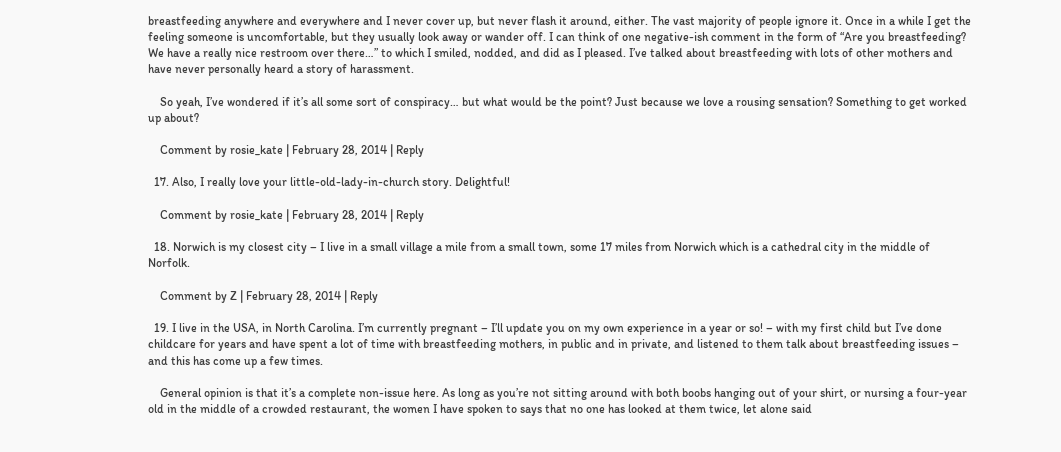breastfeeding anywhere and everywhere and I never cover up, but never flash it around, either. The vast majority of people ignore it. Once in a while I get the feeling someone is uncomfortable, but they usually look away or wander off. I can think of one negative-ish comment in the form of “Are you breastfeeding? We have a really nice restroom over there…” to which I smiled, nodded, and did as I pleased. I’ve talked about breastfeeding with lots of other mothers and have never personally heard a story of harassment.

    So yeah, I’ve wondered if it’s all some sort of conspiracy… but what would be the point? Just because we love a rousing sensation? Something to get worked up about?

    Comment by rosie_kate | February 28, 2014 | Reply

  17. Also, I really love your little-old-lady-in-church story. Delightful!

    Comment by rosie_kate | February 28, 2014 | Reply

  18. Norwich is my closest city – I live in a small village a mile from a small town, some 17 miles from Norwich which is a cathedral city in the middle of Norfolk.

    Comment by Z | February 28, 2014 | Reply

  19. I live in the USA, in North Carolina. I’m currently pregnant – I’ll update you on my own experience in a year or so! – with my first child but I’ve done childcare for years and have spent a lot of time with breastfeeding mothers, in public and in private, and listened to them talk about breastfeeding issues – and this has come up a few times.

    General opinion is that it’s a complete non-issue here. As long as you’re not sitting around with both boobs hanging out of your shirt, or nursing a four-year old in the middle of a crowded restaurant, the women I have spoken to says that no one has looked at them twice, let alone said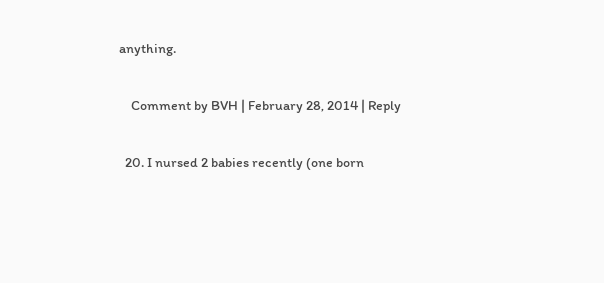anything.

    Comment by BVH | February 28, 2014 | Reply

  20. I nursed 2 babies recently (one born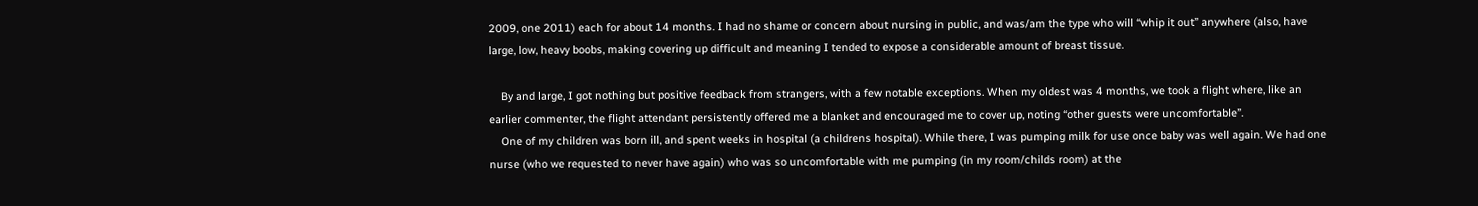2009, one 2011) each for about 14 months. I had no shame or concern about nursing in public, and was/am the type who will “whip it out” anywhere (also, have large, low, heavy boobs, making covering up difficult and meaning I tended to expose a considerable amount of breast tissue.

    By and large, I got nothing but positive feedback from strangers, with a few notable exceptions. When my oldest was 4 months, we took a flight where, like an earlier commenter, the flight attendant persistently offered me a blanket and encouraged me to cover up, noting “other guests were uncomfortable”.
    One of my children was born ill, and spent weeks in hospital (a childrens hospital). While there, I was pumping milk for use once baby was well again. We had one nurse (who we requested to never have again) who was so uncomfortable with me pumping (in my room/childs room) at the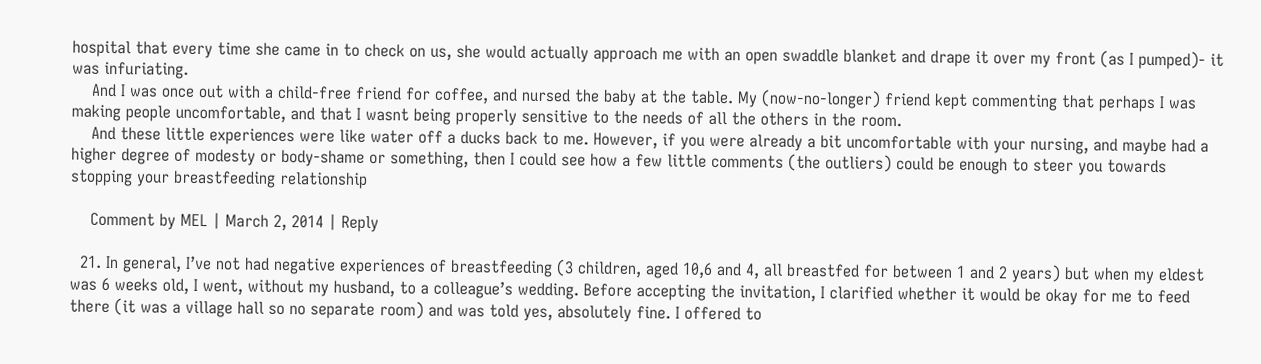hospital that every time she came in to check on us, she would actually approach me with an open swaddle blanket and drape it over my front (as I pumped)- it was infuriating.
    And I was once out with a child-free friend for coffee, and nursed the baby at the table. My (now-no-longer) friend kept commenting that perhaps I was making people uncomfortable, and that I wasnt being properly sensitive to the needs of all the others in the room.
    And these little experiences were like water off a ducks back to me. However, if you were already a bit uncomfortable with your nursing, and maybe had a higher degree of modesty or body-shame or something, then I could see how a few little comments (the outliers) could be enough to steer you towards stopping your breastfeeding relationship

    Comment by MEL | March 2, 2014 | Reply

  21. In general, I’ve not had negative experiences of breastfeeding (3 children, aged 10,6 and 4, all breastfed for between 1 and 2 years) but when my eldest was 6 weeks old, I went, without my husband, to a colleague’s wedding. Before accepting the invitation, I clarified whether it would be okay for me to feed there (it was a village hall so no separate room) and was told yes, absolutely fine. I offered to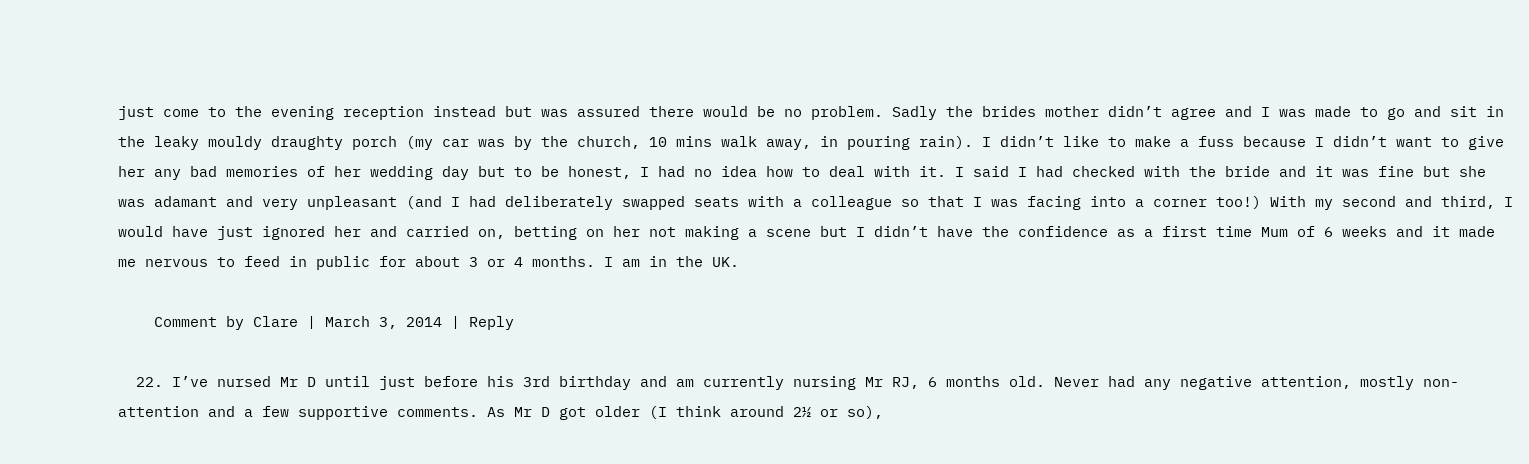just come to the evening reception instead but was assured there would be no problem. Sadly the brides mother didn’t agree and I was made to go and sit in the leaky mouldy draughty porch (my car was by the church, 10 mins walk away, in pouring rain). I didn’t like to make a fuss because I didn’t want to give her any bad memories of her wedding day but to be honest, I had no idea how to deal with it. I said I had checked with the bride and it was fine but she was adamant and very unpleasant (and I had deliberately swapped seats with a colleague so that I was facing into a corner too!) With my second and third, I would have just ignored her and carried on, betting on her not making a scene but I didn’t have the confidence as a first time Mum of 6 weeks and it made me nervous to feed in public for about 3 or 4 months. I am in the UK.

    Comment by Clare | March 3, 2014 | Reply

  22. I’ve nursed Mr D until just before his 3rd birthday and am currently nursing Mr RJ, 6 months old. Never had any negative attention, mostly non-attention and a few supportive comments. As Mr D got older (I think around 2½ or so),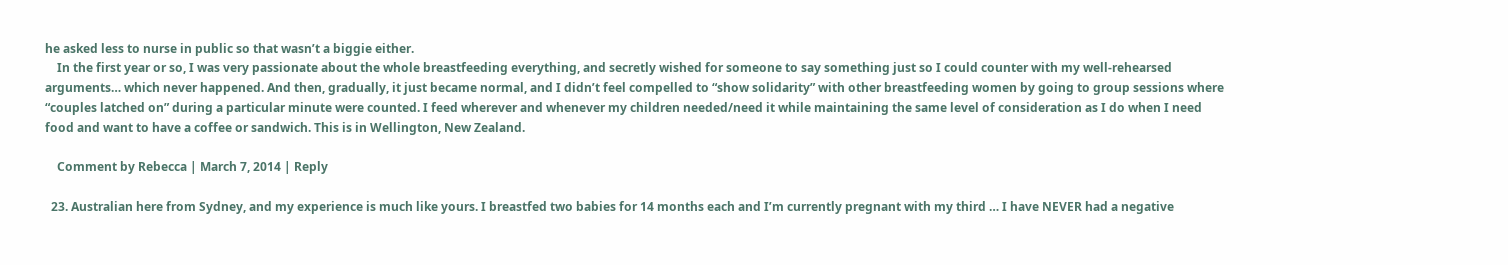he asked less to nurse in public so that wasn’t a biggie either.
    In the first year or so, I was very passionate about the whole breastfeeding everything, and secretly wished for someone to say something just so I could counter with my well-rehearsed arguments… which never happened. And then, gradually, it just became normal, and I didn’t feel compelled to “show solidarity” with other breastfeeding women by going to group sessions where “couples latched on” during a particular minute were counted. I feed wherever and whenever my children needed/need it while maintaining the same level of consideration as I do when I need food and want to have a coffee or sandwich. This is in Wellington, New Zealand.

    Comment by Rebecca | March 7, 2014 | Reply

  23. Australian here from Sydney, and my experience is much like yours. I breastfed two babies for 14 months each and I’m currently pregnant with my third … I have NEVER had a negative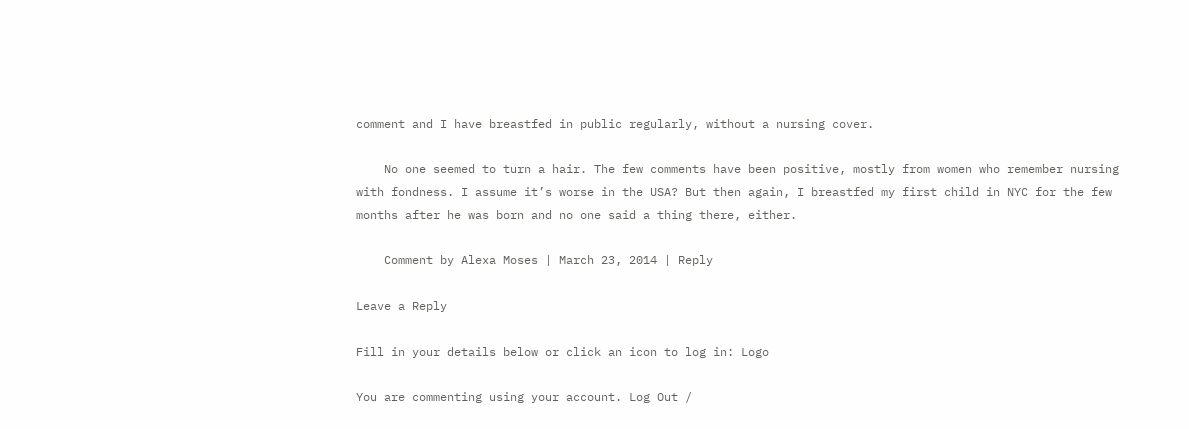comment and I have breastfed in public regularly, without a nursing cover.

    No one seemed to turn a hair. The few comments have been positive, mostly from women who remember nursing with fondness. I assume it’s worse in the USA? But then again, I breastfed my first child in NYC for the few months after he was born and no one said a thing there, either.

    Comment by Alexa Moses | March 23, 2014 | Reply

Leave a Reply

Fill in your details below or click an icon to log in: Logo

You are commenting using your account. Log Out /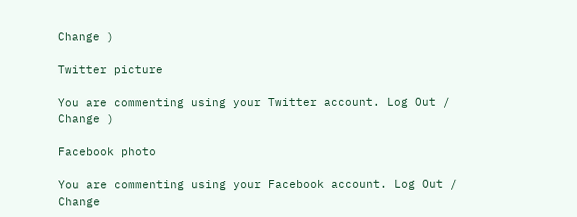Change )

Twitter picture

You are commenting using your Twitter account. Log Out /  Change )

Facebook photo

You are commenting using your Facebook account. Log Out /  Change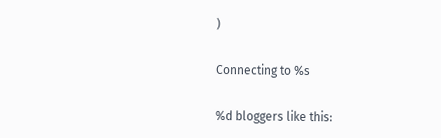)

Connecting to %s

%d bloggers like this: